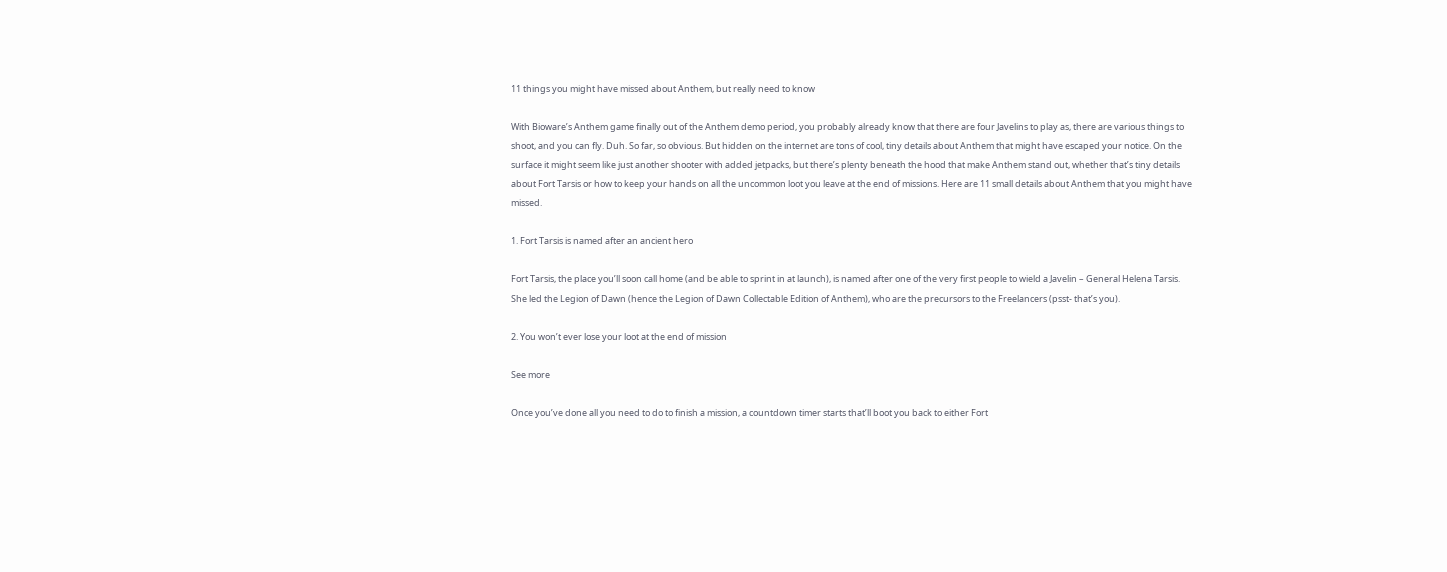11 things you might have missed about Anthem, but really need to know

With Bioware’s Anthem game finally out of the Anthem demo period, you probably already know that there are four Javelins to play as, there are various things to shoot, and you can fly. Duh. So far, so obvious. But hidden on the internet are tons of cool, tiny details about Anthem that might have escaped your notice. On the surface it might seem like just another shooter with added jetpacks, but there’s plenty beneath the hood that make Anthem stand out, whether that’s tiny details about Fort Tarsis or how to keep your hands on all the uncommon loot you leave at the end of missions. Here are 11 small details about Anthem that you might have missed.

1. Fort Tarsis is named after an ancient hero

Fort Tarsis, the place you’ll soon call home (and be able to sprint in at launch), is named after one of the very first people to wield a Javelin – General Helena Tarsis. She led the Legion of Dawn (hence the Legion of Dawn Collectable Edition of Anthem), who are the precursors to the Freelancers (psst- that’s you).

2. You won’t ever lose your loot at the end of mission

See more

Once you’ve done all you need to do to finish a mission, a countdown timer starts that’ll boot you back to either Fort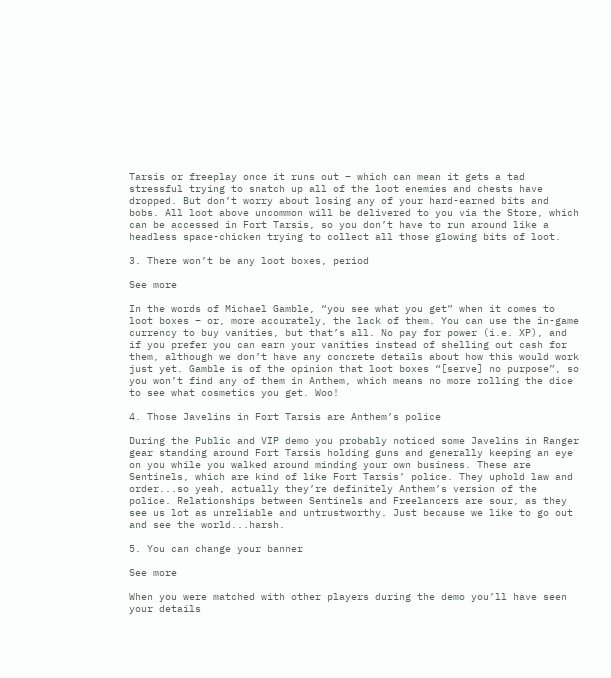Tarsis or freeplay once it runs out – which can mean it gets a tad stressful trying to snatch up all of the loot enemies and chests have dropped. But don’t worry about losing any of your hard-earned bits and bobs. All loot above uncommon will be delivered to you via the Store, which can be accessed in Fort Tarsis, so you don’t have to run around like a headless space-chicken trying to collect all those glowing bits of loot.

3. There won’t be any loot boxes, period

See more

In the words of Michael Gamble, “you see what you get” when it comes to loot boxes – or, more accurately, the lack of them. You can use the in-game currency to buy vanities, but that’s all. No pay for power (i.e. XP), and if you prefer you can earn your vanities instead of shelling out cash for them, although we don’t have any concrete details about how this would work just yet. Gamble is of the opinion that loot boxes “[serve] no purpose”, so you won’t find any of them in Anthem, which means no more rolling the dice to see what cosmetics you get. Woo!

4. Those Javelins in Fort Tarsis are Anthem’s police

During the Public and VIP demo you probably noticed some Javelins in Ranger gear standing around Fort Tarsis holding guns and generally keeping an eye on you while you walked around minding your own business. These are Sentinels, which are kind of like Fort Tarsis’ police. They uphold law and order...so yeah, actually they’re definitely Anthem’s version of the police. Relationships between Sentinels and Freelancers are sour, as they see us lot as unreliable and untrustworthy. Just because we like to go out and see the world...harsh.

5. You can change your banner

See more

When you were matched with other players during the demo you’ll have seen your details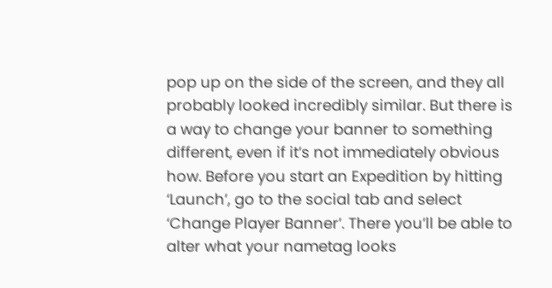pop up on the side of the screen, and they all probably looked incredibly similar. But there is a way to change your banner to something different, even if it’s not immediately obvious how. Before you start an Expedition by hitting ‘Launch’, go to the social tab and select ‘Change Player Banner’. There you’ll be able to alter what your nametag looks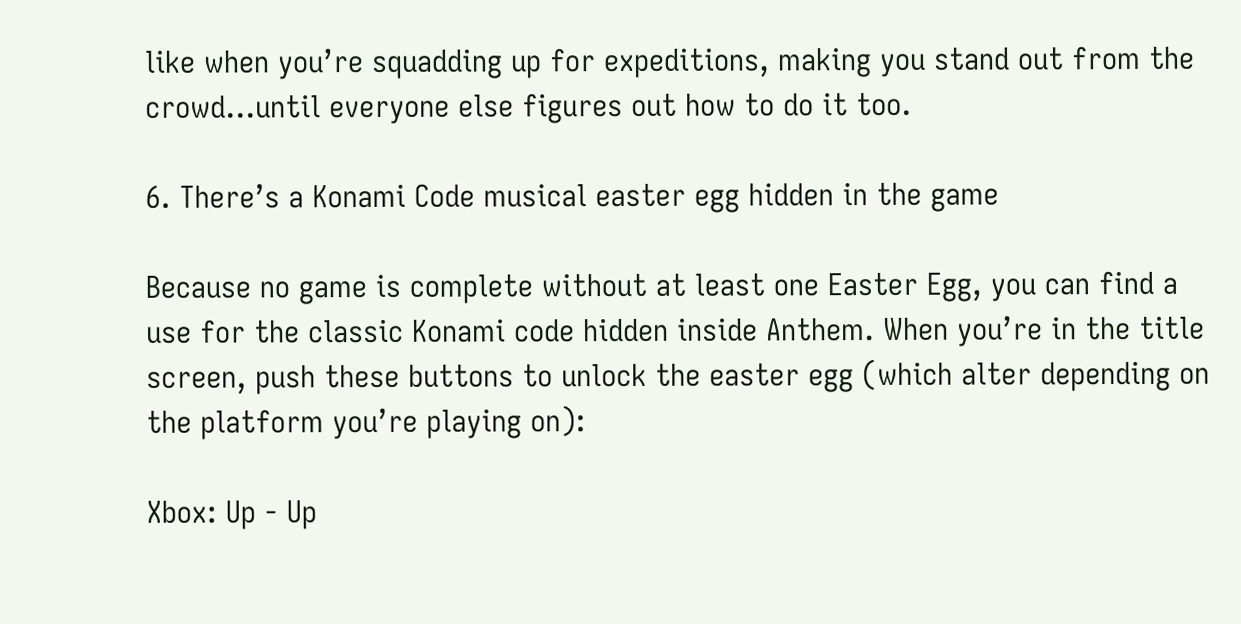like when you’re squadding up for expeditions, making you stand out from the crowd...until everyone else figures out how to do it too.

6. There’s a Konami Code musical easter egg hidden in the game

Because no game is complete without at least one Easter Egg, you can find a use for the classic Konami code hidden inside Anthem. When you’re in the title screen, push these buttons to unlock the easter egg (which alter depending on the platform you’re playing on):

Xbox: Up - Up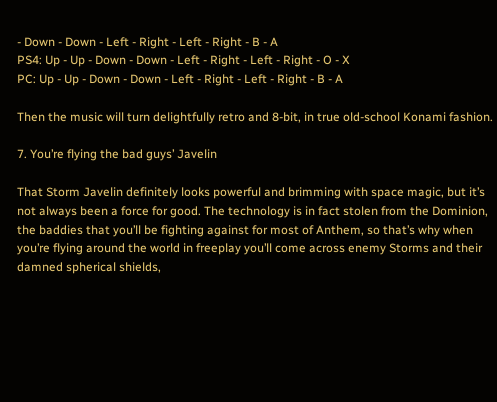- Down - Down - Left - Right - Left - Right - B - A
PS4: Up - Up - Down - Down - Left - Right - Left - Right - O - X
PC: Up - Up - Down - Down - Left - Right - Left - Right - B - A

Then the music will turn delightfully retro and 8-bit, in true old-school Konami fashion.

7. You’re flying the bad guys’ Javelin

That Storm Javelin definitely looks powerful and brimming with space magic, but it’s not always been a force for good. The technology is in fact stolen from the Dominion, the baddies that you’ll be fighting against for most of Anthem, so that’s why when you’re flying around the world in freeplay you’ll come across enemy Storms and their damned spherical shields,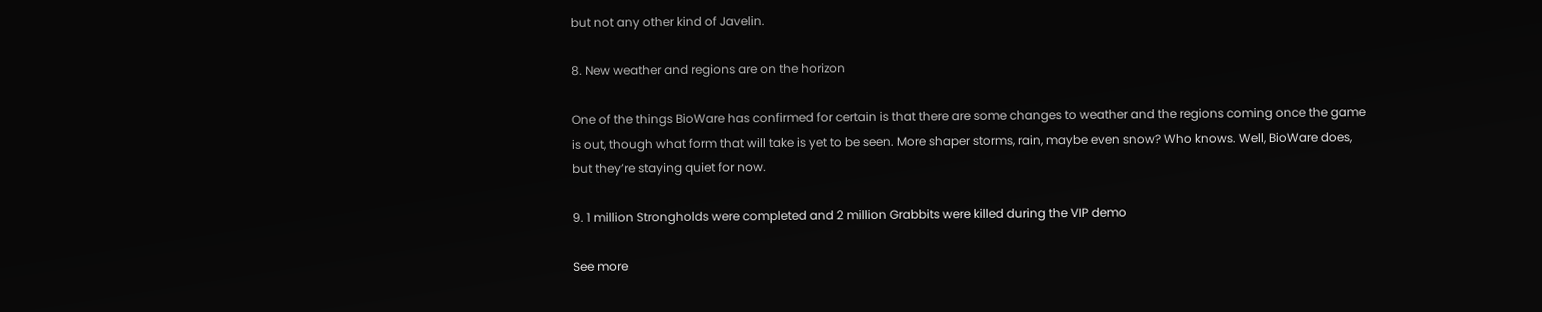but not any other kind of Javelin.

8. New weather and regions are on the horizon

One of the things BioWare has confirmed for certain is that there are some changes to weather and the regions coming once the game is out, though what form that will take is yet to be seen. More shaper storms, rain, maybe even snow? Who knows. Well, BioWare does, but they’re staying quiet for now.

9. 1 million Strongholds were completed and 2 million Grabbits were killed during the VIP demo

See more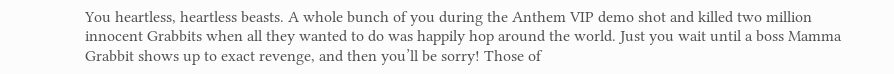You heartless, heartless beasts. A whole bunch of you during the Anthem VIP demo shot and killed two million innocent Grabbits when all they wanted to do was happily hop around the world. Just you wait until a boss Mamma Grabbit shows up to exact revenge, and then you’ll be sorry! Those of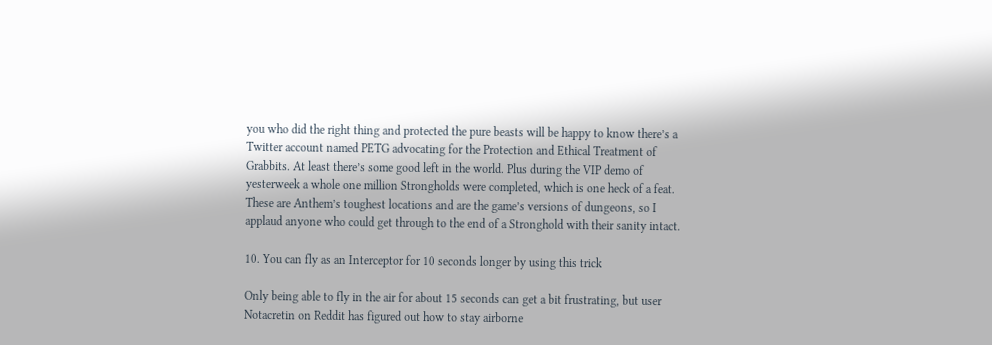you who did the right thing and protected the pure beasts will be happy to know there’s a Twitter account named PETG advocating for the Protection and Ethical Treatment of Grabbits. At least there’s some good left in the world. Plus during the VIP demo of yesterweek a whole one million Strongholds were completed, which is one heck of a feat. These are Anthem’s toughest locations and are the game’s versions of dungeons, so I applaud anyone who could get through to the end of a Stronghold with their sanity intact.

10. You can fly as an Interceptor for 10 seconds longer by using this trick

Only being able to fly in the air for about 15 seconds can get a bit frustrating, but user Notacretin on Reddit has figured out how to stay airborne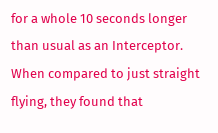for a whole 10 seconds longer than usual as an Interceptor. When compared to just straight flying, they found that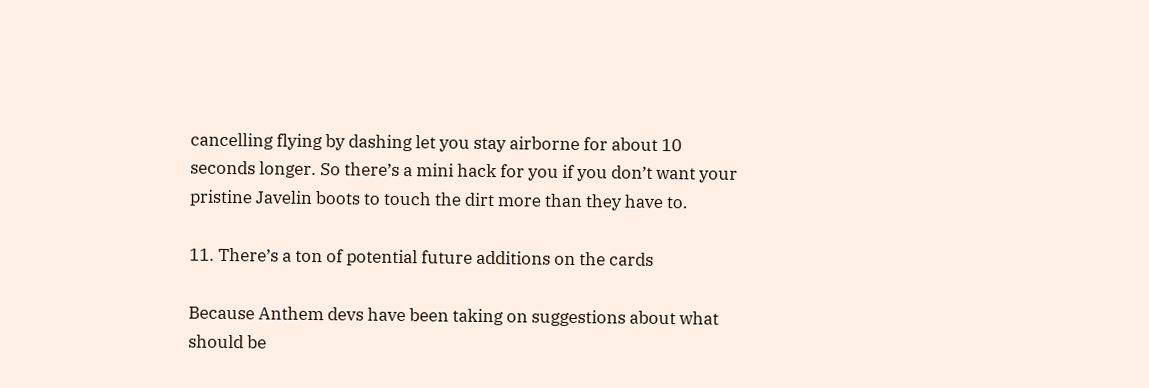cancelling flying by dashing let you stay airborne for about 10 seconds longer. So there’s a mini hack for you if you don’t want your pristine Javelin boots to touch the dirt more than they have to.

11. There’s a ton of potential future additions on the cards

Because Anthem devs have been taking on suggestions about what should be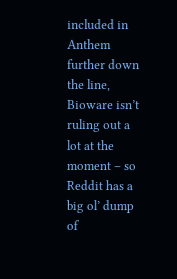included in Anthem further down the line, Bioware isn’t ruling out a lot at the moment – so Reddit has a big ol’ dump of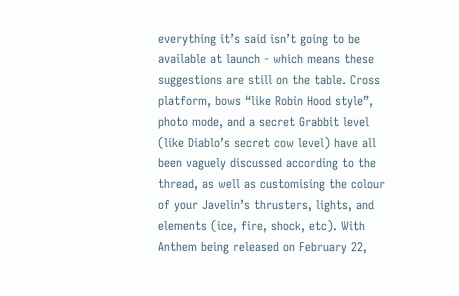everything it’s said isn’t going to be available at launch - which means these suggestions are still on the table. Cross platform, bows “like Robin Hood style”, photo mode, and a secret Grabbit level (like Diablo’s secret cow level) have all been vaguely discussed according to the thread, as well as customising the colour of your Javelin’s thrusters, lights, and elements (ice, fire, shock, etc). With Anthem being released on February 22,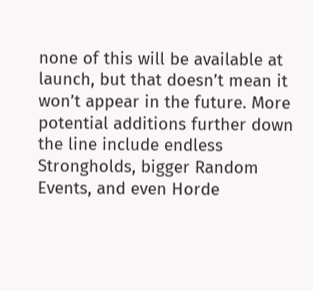none of this will be available at launch, but that doesn’t mean it won’t appear in the future. More potential additions further down the line include endless Strongholds, bigger Random Events, and even Horde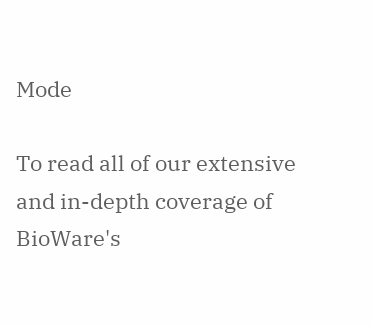Mode

To read all of our extensive and in-depth coverage of BioWare's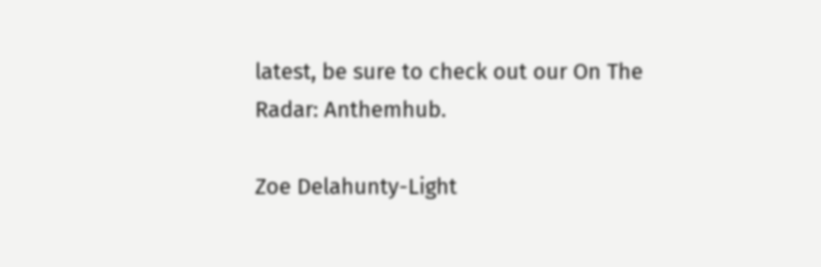latest, be sure to check out our On The Radar: Anthemhub.

Zoe Delahunty-Light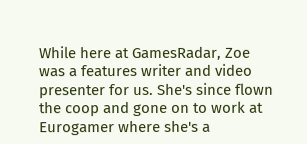While here at GamesRadar, Zoe was a features writer and video presenter for us. She's since flown the coop and gone on to work at Eurogamer where she's a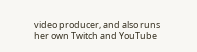video producer, and also runs her own Twitch and YouTube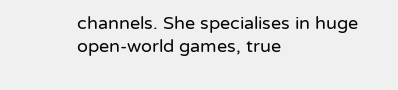channels. She specialises in huge open-world games, true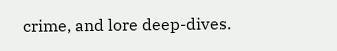crime, and lore deep-dives.